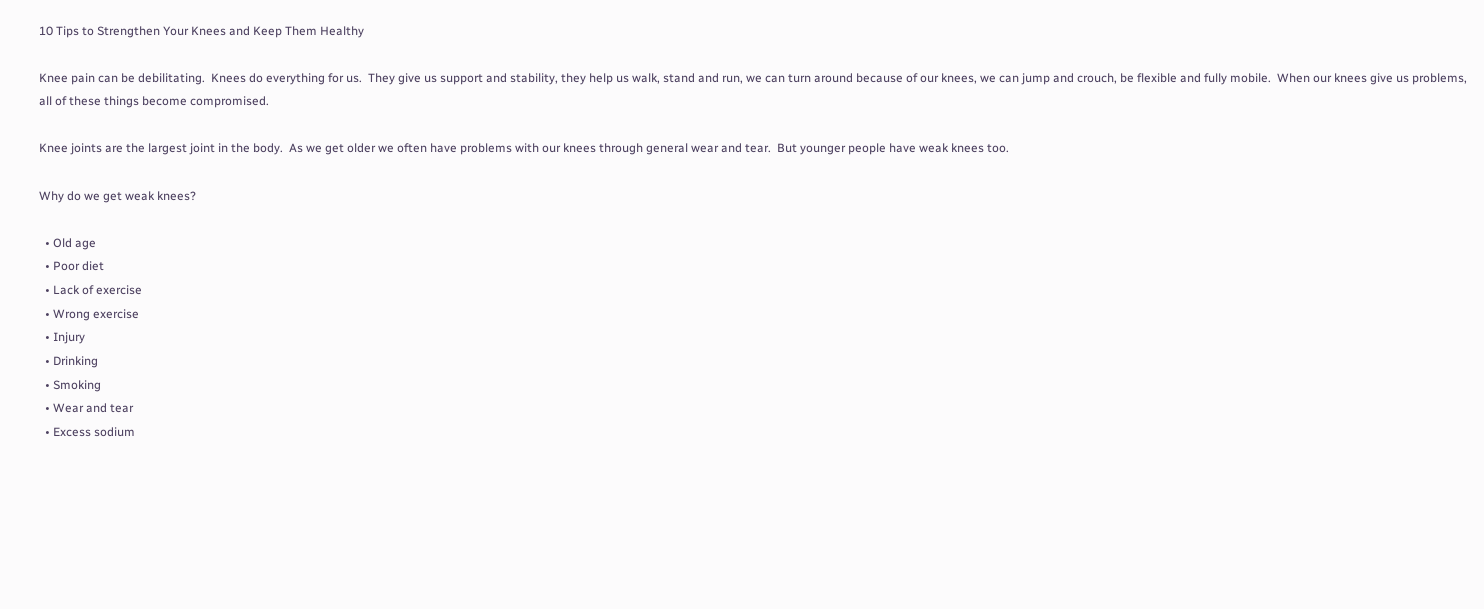10 Tips to Strengthen Your Knees and Keep Them Healthy

Knee pain can be debilitating.  Knees do everything for us.  They give us support and stability, they help us walk, stand and run, we can turn around because of our knees, we can jump and crouch, be flexible and fully mobile.  When our knees give us problems, all of these things become compromised.

Knee joints are the largest joint in the body.  As we get older we often have problems with our knees through general wear and tear.  But younger people have weak knees too.

Why do we get weak knees?

  • Old age
  • Poor diet
  • Lack of exercise
  • Wrong exercise
  • Injury
  • Drinking
  • Smoking
  • Wear and tear
  • Excess sodium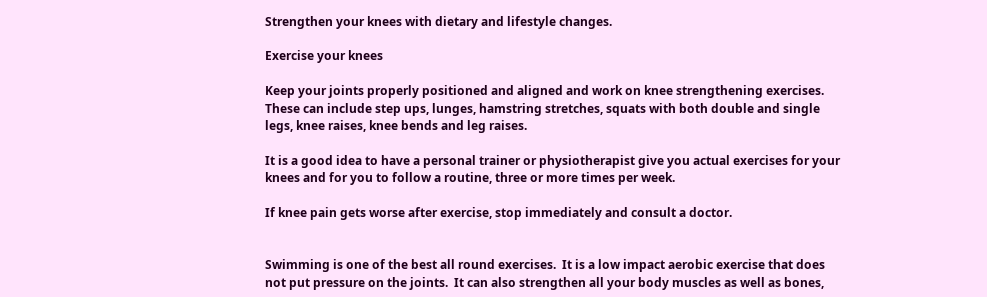Strengthen your knees with dietary and lifestyle changes.

Exercise your knees

Keep your joints properly positioned and aligned and work on knee strengthening exercises.  These can include step ups, lunges, hamstring stretches, squats with both double and single legs, knee raises, knee bends and leg raises.

It is a good idea to have a personal trainer or physiotherapist give you actual exercises for your knees and for you to follow a routine, three or more times per week.

If knee pain gets worse after exercise, stop immediately and consult a doctor.


Swimming is one of the best all round exercises.  It is a low impact aerobic exercise that does not put pressure on the joints.  It can also strengthen all your body muscles as well as bones,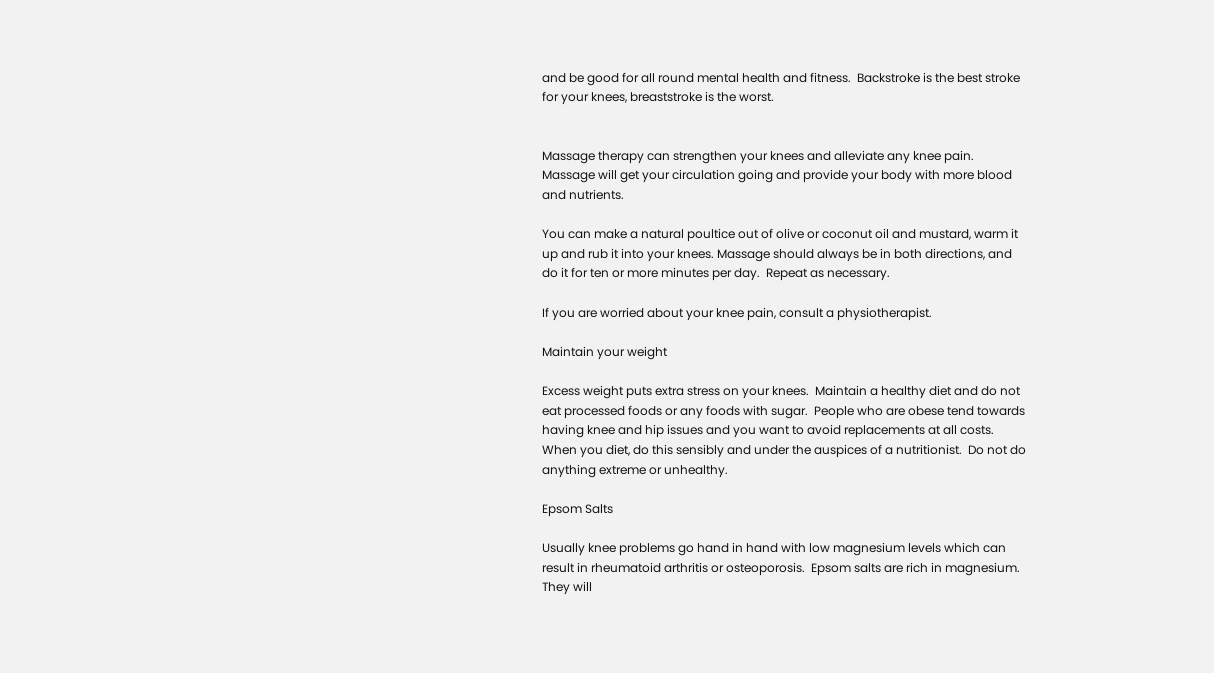and be good for all round mental health and fitness.  Backstroke is the best stroke for your knees, breaststroke is the worst.


Massage therapy can strengthen your knees and alleviate any knee pain.  Massage will get your circulation going and provide your body with more blood and nutrients.

You can make a natural poultice out of olive or coconut oil and mustard, warm it up and rub it into your knees. Massage should always be in both directions, and do it for ten or more minutes per day.  Repeat as necessary.

If you are worried about your knee pain, consult a physiotherapist.

Maintain your weight

Excess weight puts extra stress on your knees.  Maintain a healthy diet and do not eat processed foods or any foods with sugar.  People who are obese tend towards having knee and hip issues and you want to avoid replacements at all costs.  When you diet, do this sensibly and under the auspices of a nutritionist.  Do not do anything extreme or unhealthy.

Epsom Salts

Usually knee problems go hand in hand with low magnesium levels which can result in rheumatoid arthritis or osteoporosis.  Epsom salts are rich in magnesium.  They will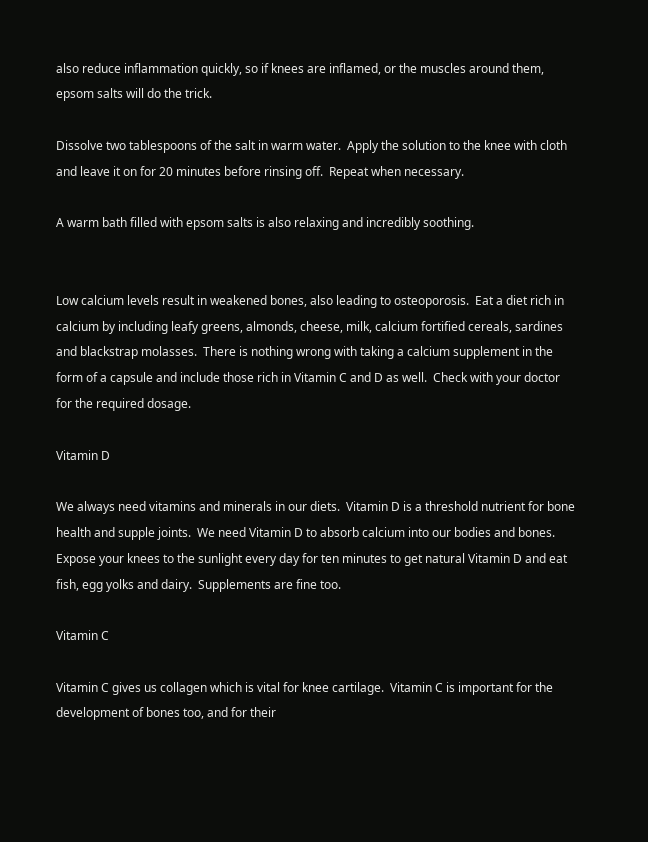also reduce inflammation quickly, so if knees are inflamed, or the muscles around them, epsom salts will do the trick.

Dissolve two tablespoons of the salt in warm water.  Apply the solution to the knee with cloth and leave it on for 20 minutes before rinsing off.  Repeat when necessary.

A warm bath filled with epsom salts is also relaxing and incredibly soothing.


Low calcium levels result in weakened bones, also leading to osteoporosis.  Eat a diet rich in calcium by including leafy greens, almonds, cheese, milk, calcium fortified cereals, sardines and blackstrap molasses.  There is nothing wrong with taking a calcium supplement in the form of a capsule and include those rich in Vitamin C and D as well.  Check with your doctor for the required dosage.

Vitamin D

We always need vitamins and minerals in our diets.  Vitamin D is a threshold nutrient for bone health and supple joints.  We need Vitamin D to absorb calcium into our bodies and bones.  Expose your knees to the sunlight every day for ten minutes to get natural Vitamin D and eat fish, egg yolks and dairy.  Supplements are fine too.

Vitamin C

Vitamin C gives us collagen which is vital for knee cartilage.  Vitamin C is important for the development of bones too, and for their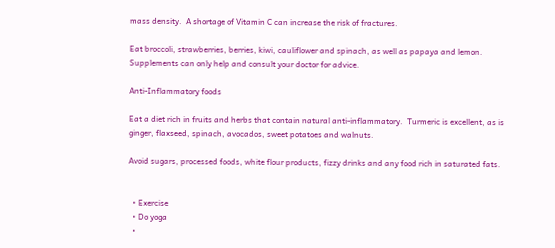mass density.  A shortage of Vitamin C can increase the risk of fractures.

Eat broccoli, strawberries, berries, kiwi, cauliflower and spinach, as well as papaya and lemon.  Supplements can only help and consult your doctor for advice.

Anti-Inflammatory foods

Eat a diet rich in fruits and herbs that contain natural anti-inflammatory.  Turmeric is excellent, as is ginger, flaxseed, spinach, avocados, sweet potatoes and walnuts.

Avoid sugars, processed foods, white flour products, fizzy drinks and any food rich in saturated fats.


  • Exercise
  • Do yoga
  •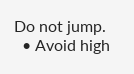Do not jump.
  • Avoid high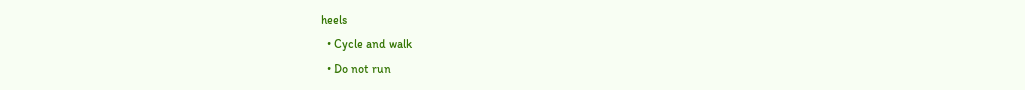heels
  • Cycle and walk
  • Do not run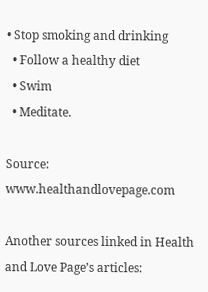• Stop smoking and drinking
  • Follow a healthy diet
  • Swim
  • Meditate.

Source: www.healthandlovepage.com

Another sources linked in Health and Love Page’s articles: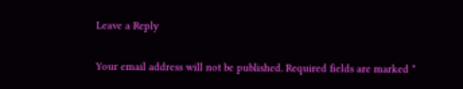Leave a Reply

Your email address will not be published. Required fields are marked *